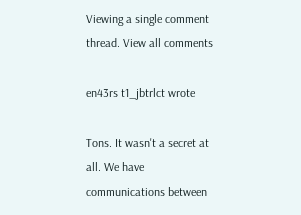Viewing a single comment thread. View all comments

en43rs t1_jbtrlct wrote

Tons. It wasn't a secret at all. We have communications between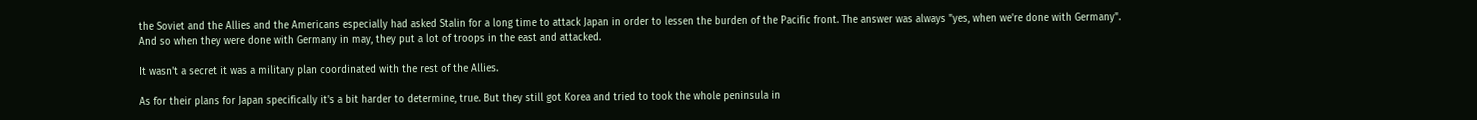the Soviet and the Allies and the Americans especially had asked Stalin for a long time to attack Japan in order to lessen the burden of the Pacific front. The answer was always "yes, when we're done with Germany". And so when they were done with Germany in may, they put a lot of troops in the east and attacked.

It wasn't a secret it was a military plan coordinated with the rest of the Allies.

As for their plans for Japan specifically it's a bit harder to determine, true. But they still got Korea and tried to took the whole peninsula in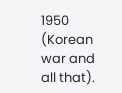1950 (Korean war and all that).